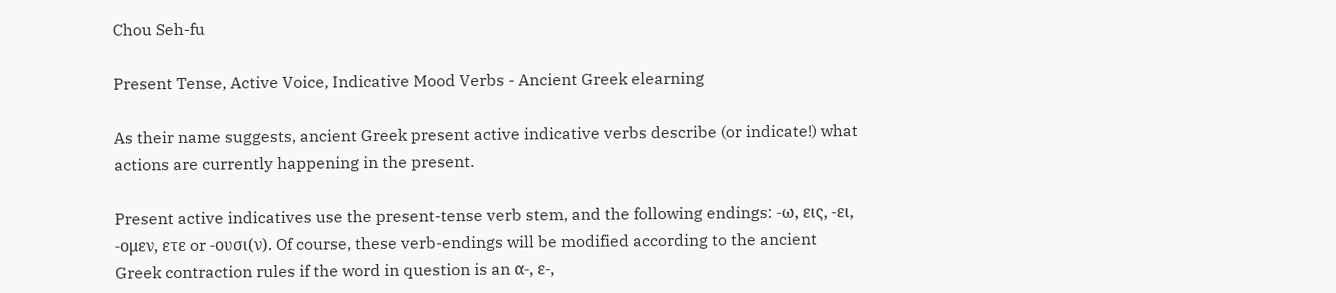Chou Seh-fu

Present Tense, Active Voice, Indicative Mood Verbs - Ancient Greek elearning

As their name suggests, ancient Greek present active indicative verbs describe (or indicate!) what actions are currently happening in the present.

Present active indicatives use the present-tense verb stem, and the following endings: -ω, εις, -ει, -ομεν, ετε or -ουσι(ν). Of course, these verb-endings will be modified according to the ancient Greek contraction rules if the word in question is an α-, ε-,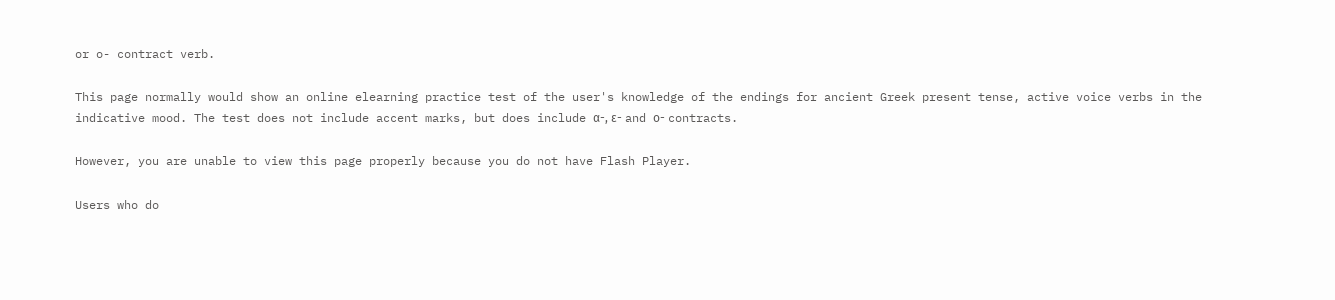or o- contract verb.

This page normally would show an online elearning practice test of the user's knowledge of the endings for ancient Greek present tense, active voice verbs in the indicative mood. The test does not include accent marks, but does include α-, ε- and ο- contracts.

However, you are unable to view this page properly because you do not have Flash Player.

Users who do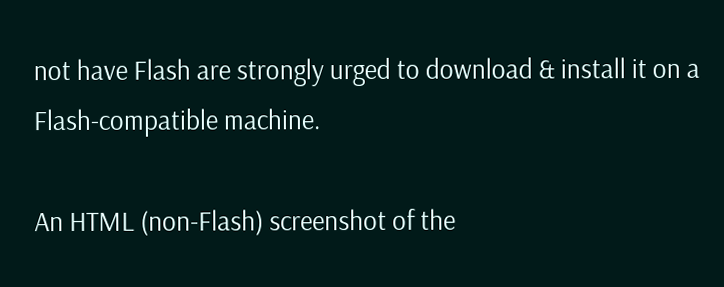not have Flash are strongly urged to download & install it on a Flash-compatible machine.

An HTML (non-Flash) screenshot of the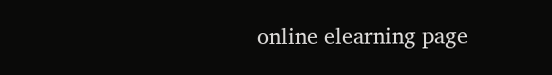online elearning page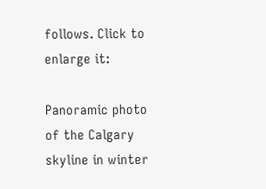follows. Click to enlarge it:

Panoramic photo of the Calgary skyline in winter